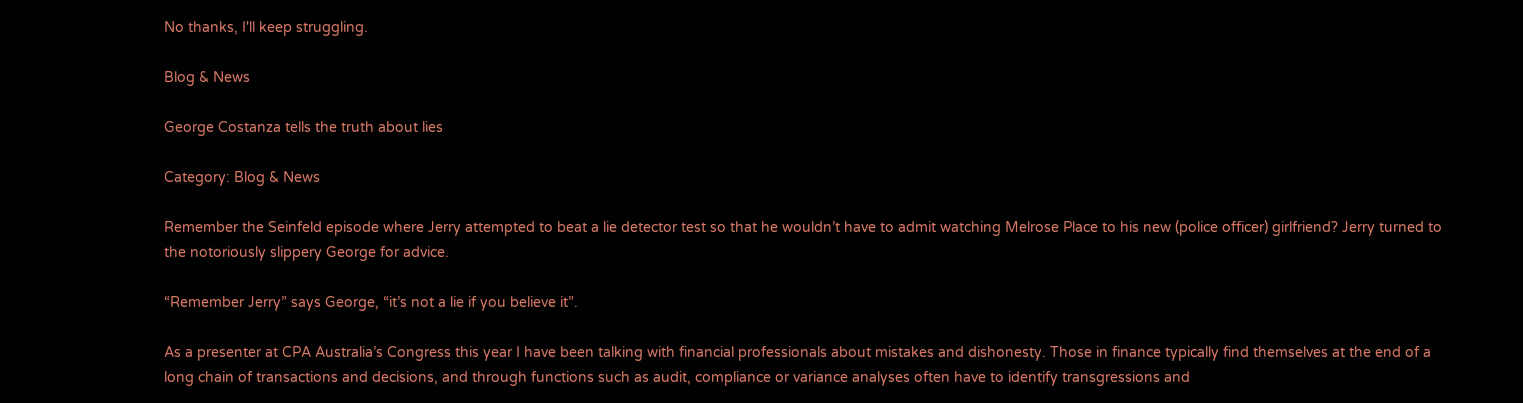No thanks, I'll keep struggling.

Blog & News

George Costanza tells the truth about lies

Category: Blog & News

Remember the Seinfeld episode where Jerry attempted to beat a lie detector test so that he wouldn’t have to admit watching Melrose Place to his new (police officer) girlfriend? Jerry turned to the notoriously slippery George for advice.

“Remember Jerry” says George, “it’s not a lie if you believe it”.

As a presenter at CPA Australia’s Congress this year I have been talking with financial professionals about mistakes and dishonesty. Those in finance typically find themselves at the end of a long chain of transactions and decisions, and through functions such as audit, compliance or variance analyses often have to identify transgressions and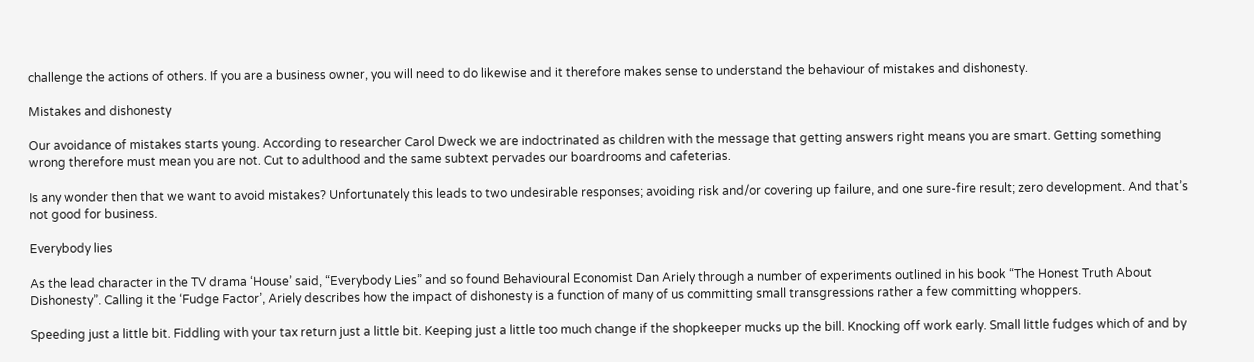challenge the actions of others. If you are a business owner, you will need to do likewise and it therefore makes sense to understand the behaviour of mistakes and dishonesty.

Mistakes and dishonesty

Our avoidance of mistakes starts young. According to researcher Carol Dweck we are indoctrinated as children with the message that getting answers right means you are smart. Getting something wrong therefore must mean you are not. Cut to adulthood and the same subtext pervades our boardrooms and cafeterias.

Is any wonder then that we want to avoid mistakes? Unfortunately this leads to two undesirable responses; avoiding risk and/or covering up failure, and one sure-fire result; zero development. And that’s not good for business.

Everybody lies

As the lead character in the TV drama ‘House’ said, “Everybody Lies” and so found Behavioural Economist Dan Ariely through a number of experiments outlined in his book “The Honest Truth About Dishonesty”. Calling it the ‘Fudge Factor’, Ariely describes how the impact of dishonesty is a function of many of us committing small transgressions rather a few committing whoppers.

Speeding just a little bit. Fiddling with your tax return just a little bit. Keeping just a little too much change if the shopkeeper mucks up the bill. Knocking off work early. Small little fudges which of and by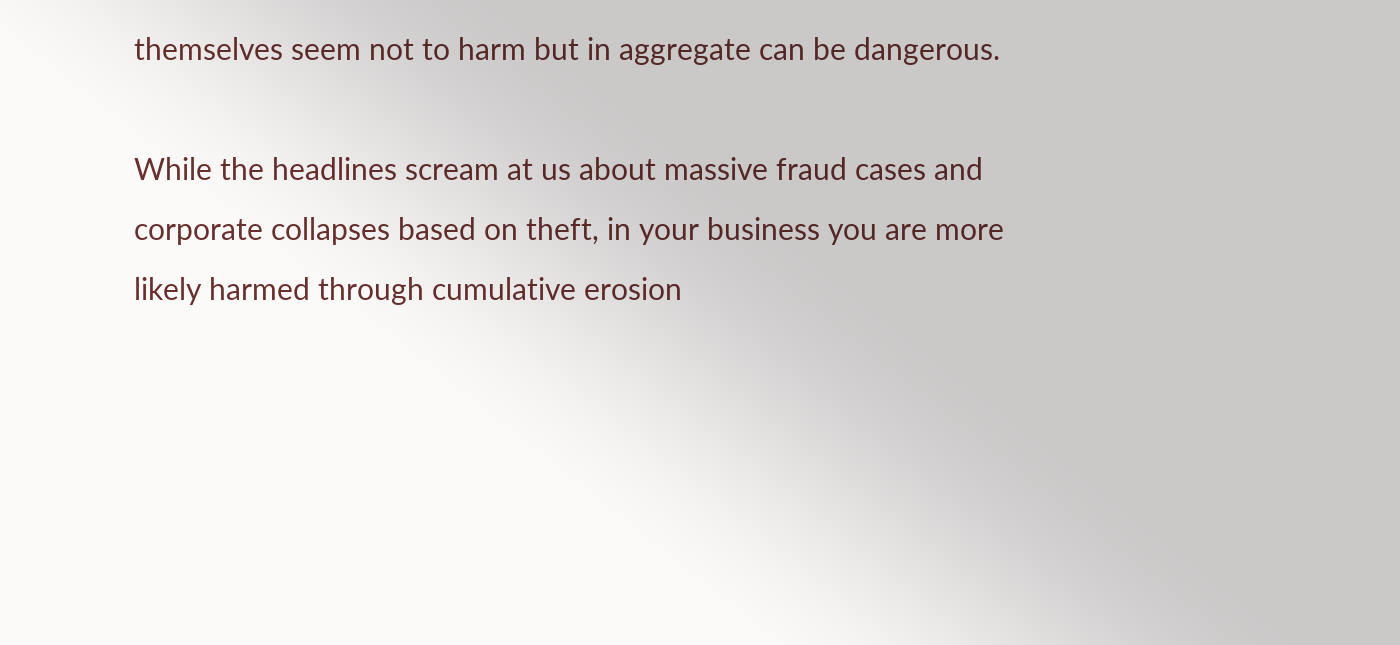themselves seem not to harm but in aggregate can be dangerous.

While the headlines scream at us about massive fraud cases and corporate collapses based on theft, in your business you are more likely harmed through cumulative erosion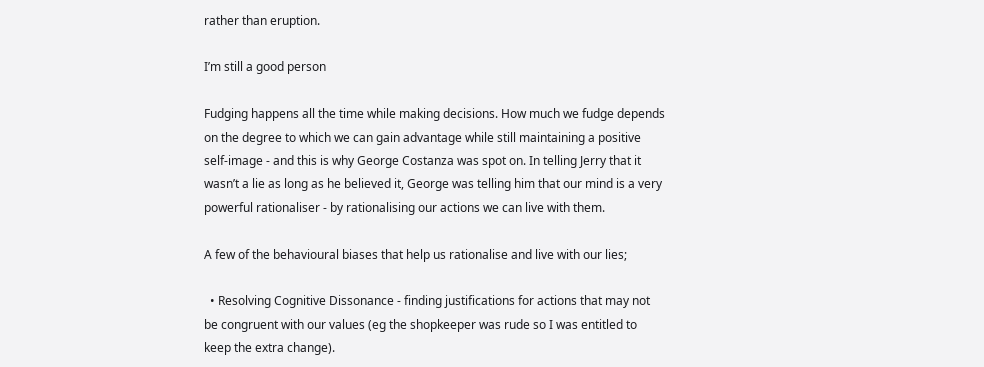rather than eruption.

I’m still a good person

Fudging happens all the time while making decisions. How much we fudge depends on the degree to which we can gain advantage while still maintaining a positive self-image - and this is why George Costanza was spot on. In telling Jerry that it wasn’t a lie as long as he believed it, George was telling him that our mind is a very powerful rationaliser - by rationalising our actions we can live with them.

A few of the behavioural biases that help us rationalise and live with our lies;

  • Resolving Cognitive Dissonance - finding justifications for actions that may not be congruent with our values (eg the shopkeeper was rude so I was entitled to keep the extra change).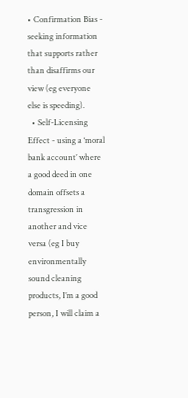• Confirmation Bias - seeking information that supports rather than disaffirms our view (eg everyone else is speeding).
  • Self-Licensing Effect - using a ‘moral bank account’ where a good deed in one domain offsets a transgression in another and vice versa (eg I buy environmentally sound cleaning products, I’m a good person, I will claim a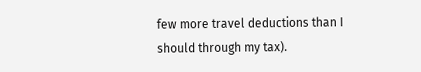few more travel deductions than I should through my tax).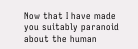Now that I have made you suitably paranoid about the human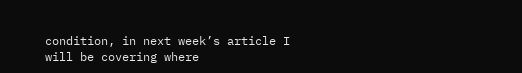condition, in next week’s article I will be covering where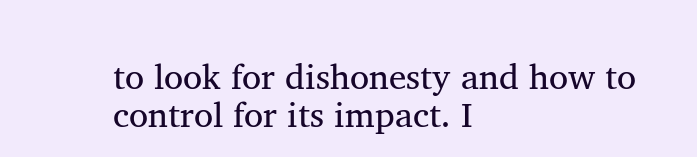to look for dishonesty and how to control for its impact. I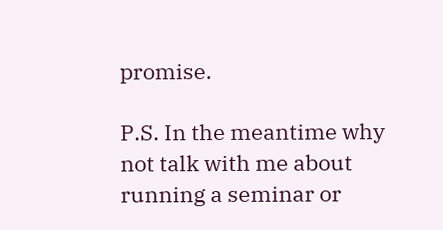promise.

P.S. In the meantime why not talk with me about running a seminar or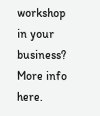workshop in your business? More info here.